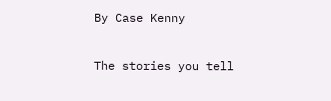By Case Kenny

The stories you tell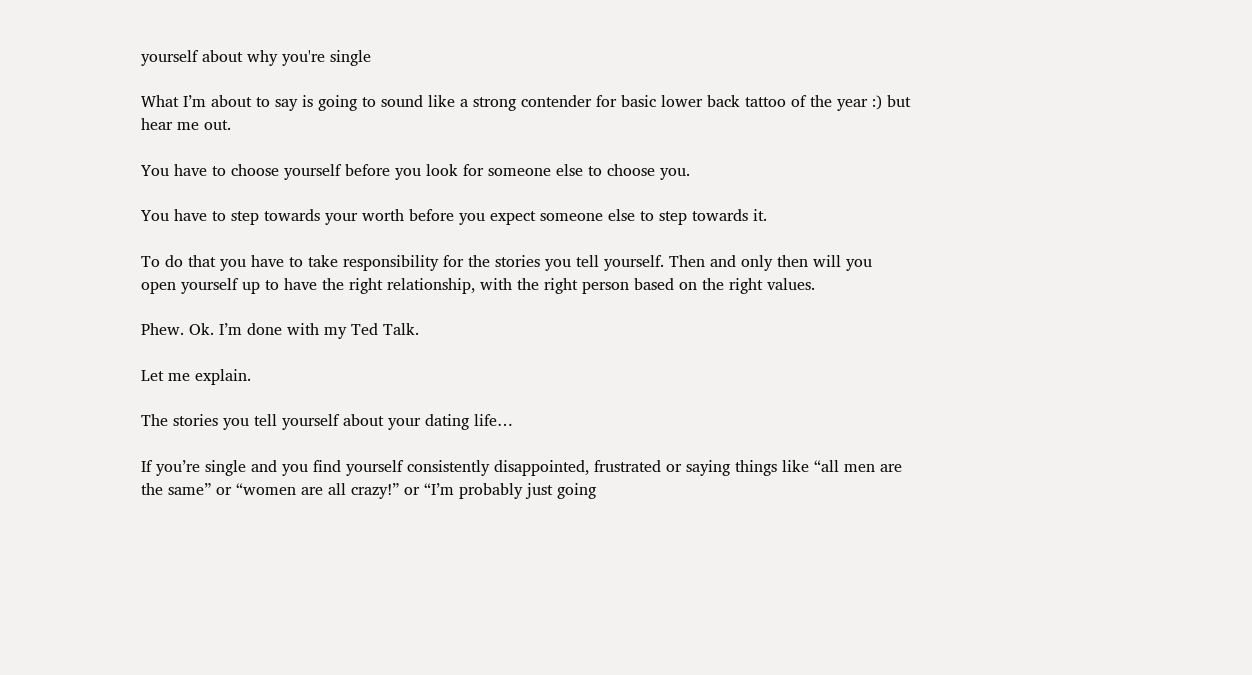yourself about why you're single

What I’m about to say is going to sound like a strong contender for basic lower back tattoo of the year :) but hear me out.

You have to choose yourself before you look for someone else to choose you.

You have to step towards your worth before you expect someone else to step towards it.

To do that you have to take responsibility for the stories you tell yourself. Then and only then will you open yourself up to have the right relationship, with the right person based on the right values.

Phew. Ok. I’m done with my Ted Talk.

Let me explain.

The stories you tell yourself about your dating life…

If you’re single and you find yourself consistently disappointed, frustrated or saying things like “all men are the same” or “women are all crazy!” or “I’m probably just going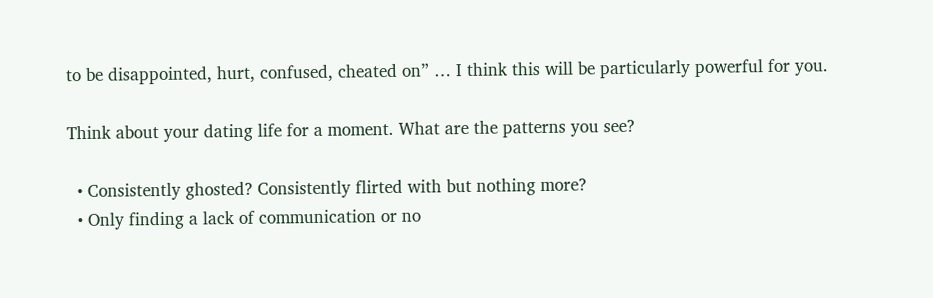to be disappointed, hurt, confused, cheated on” … I think this will be particularly powerful for you.

Think about your dating life for a moment. What are the patterns you see?

  • Consistently ghosted? Consistently flirted with but nothing more?
  • Only finding a lack of communication or no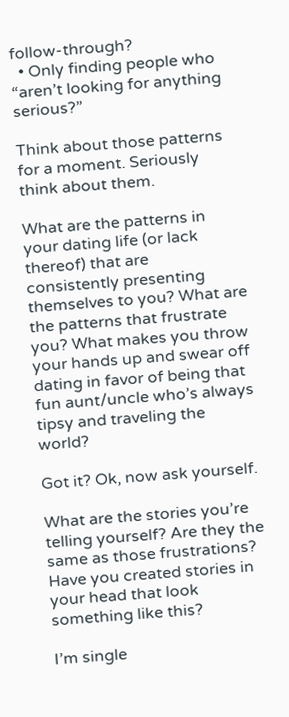follow-through?
  • Only finding people who “aren’t looking for anything serious?”

Think about those patterns for a moment. Seriously think about them.

What are the patterns in your dating life (or lack thereof) that are consistently presenting themselves to you? What are the patterns that frustrate you? What makes you throw your hands up and swear off dating in favor of being that fun aunt/uncle who’s always tipsy and traveling the world?

Got it? Ok, now ask yourself.

What are the stories you’re telling yourself? Are they the same as those frustrations? Have you created stories in your head that look something like this?

I’m single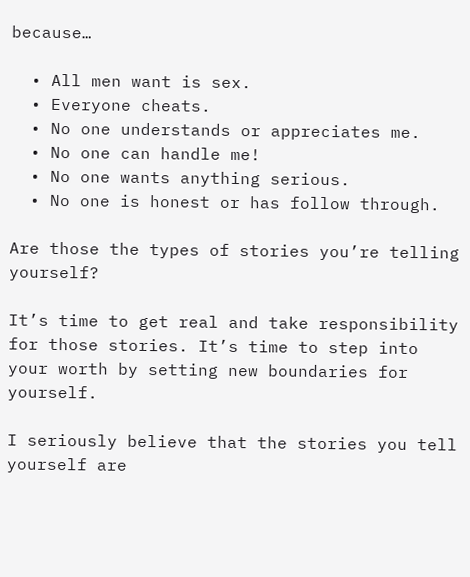because…

  • All men want is sex.
  • Everyone cheats.
  • No one understands or appreciates me.
  • No one can handle me!
  • No one wants anything serious.
  • No one is honest or has follow through.

Are those the types of stories you’re telling yourself?

It’s time to get real and take responsibility for those stories. It’s time to step into your worth by setting new boundaries for yourself.

I seriously believe that the stories you tell yourself are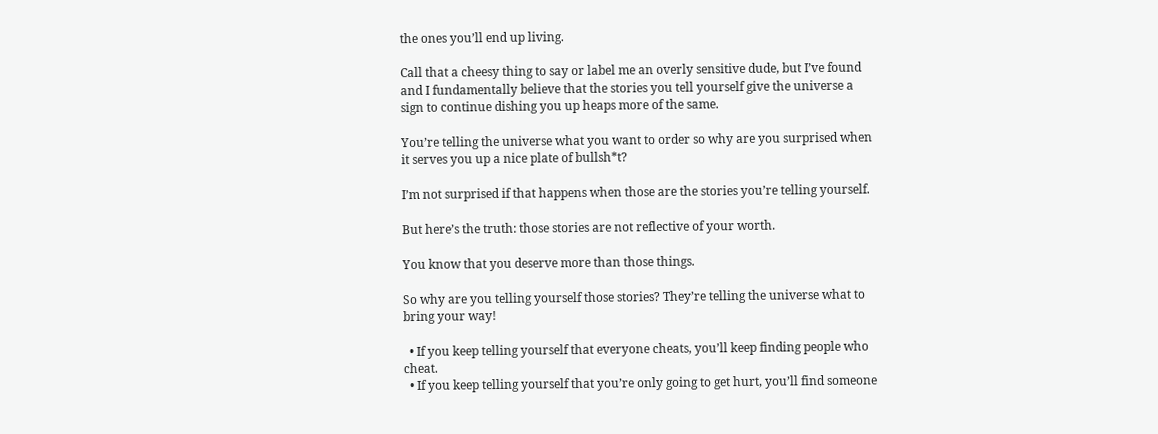the ones you’ll end up living.

Call that a cheesy thing to say or label me an overly sensitive dude, but I’ve found and I fundamentally believe that the stories you tell yourself give the universe a sign to continue dishing you up heaps more of the same.

You’re telling the universe what you want to order so why are you surprised when it serves you up a nice plate of bullsh*t?

I’m not surprised if that happens when those are the stories you’re telling yourself.

But here’s the truth: those stories are not reflective of your worth.

You know that you deserve more than those things.

So why are you telling yourself those stories? They’re telling the universe what to bring your way!

  • If you keep telling yourself that everyone cheats, you’ll keep finding people who cheat.
  • If you keep telling yourself that you’re only going to get hurt, you’ll find someone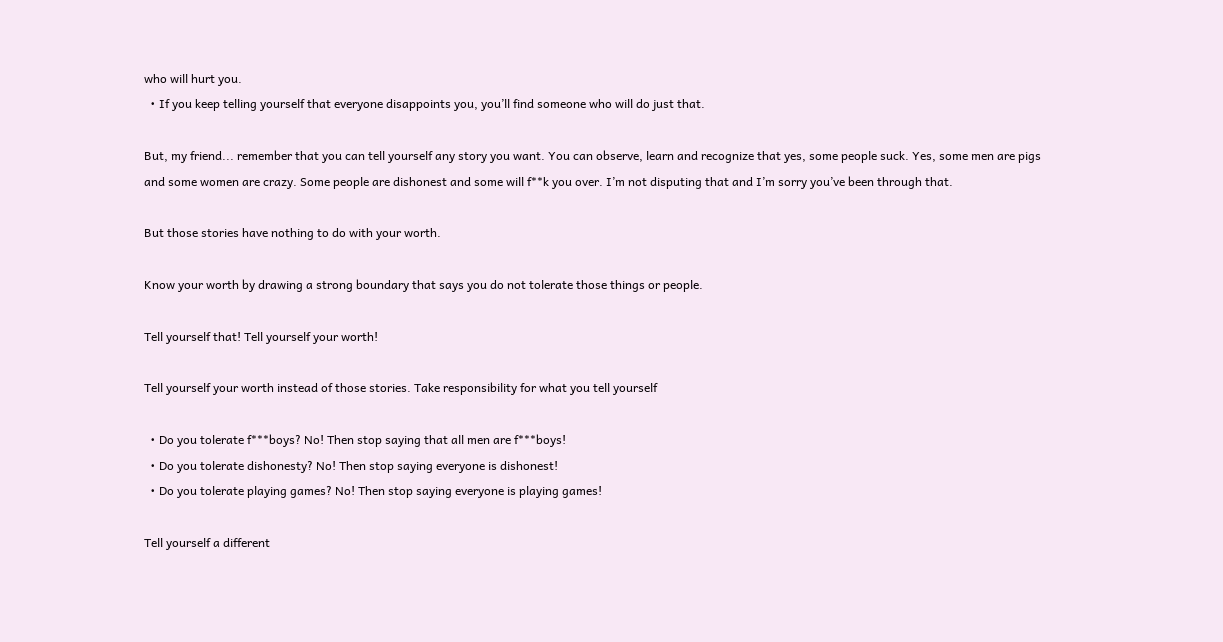who will hurt you.
  • If you keep telling yourself that everyone disappoints you, you’ll find someone who will do just that.

But, my friend... remember that you can tell yourself any story you want. You can observe, learn and recognize that yes, some people suck. Yes, some men are pigs and some women are crazy. Some people are dishonest and some will f**k you over. I’m not disputing that and I’m sorry you’ve been through that.

But those stories have nothing to do with your worth.

Know your worth by drawing a strong boundary that says you do not tolerate those things or people.

Tell yourself that! Tell yourself your worth!

Tell yourself your worth instead of those stories. Take responsibility for what you tell yourself

  • Do you tolerate f***boys? No! Then stop saying that all men are f***boys!
  • Do you tolerate dishonesty? No! Then stop saying everyone is dishonest!
  • Do you tolerate playing games? No! Then stop saying everyone is playing games!

Tell yourself a different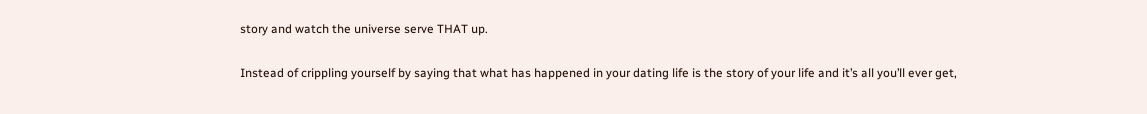story and watch the universe serve THAT up.

Instead of crippling yourself by saying that what has happened in your dating life is the story of your life and it’s all you’ll ever get,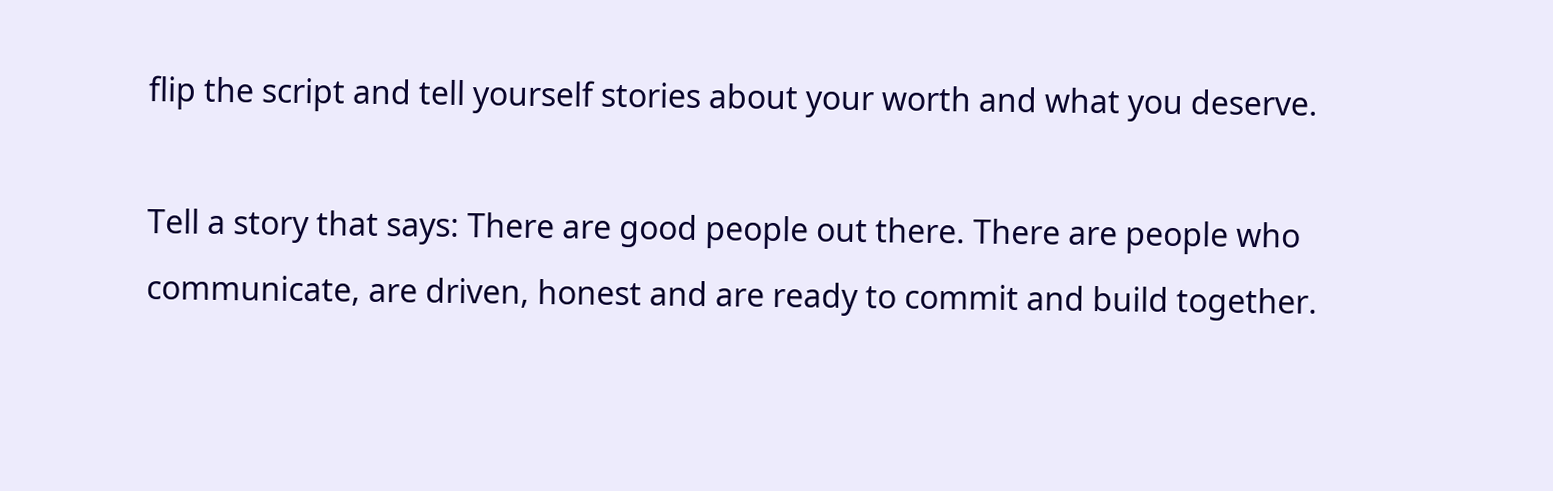flip the script and tell yourself stories about your worth and what you deserve.

Tell a story that says: There are good people out there. There are people who communicate, are driven, honest and are ready to commit and build together.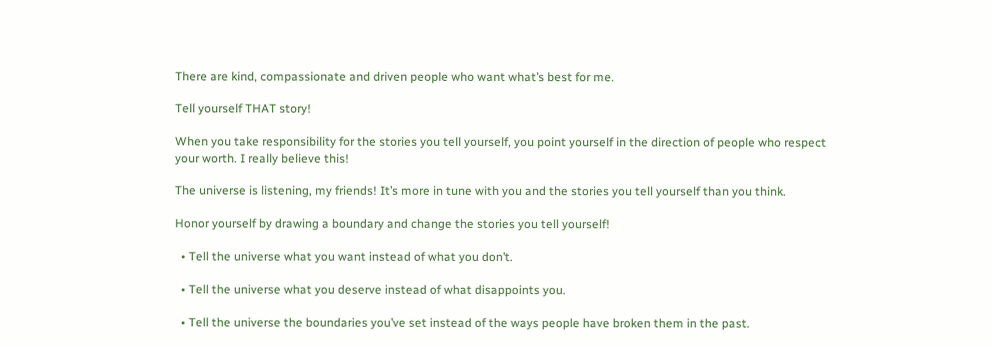There are kind, compassionate and driven people who want what’s best for me.

Tell yourself THAT story!

When you take responsibility for the stories you tell yourself, you point yourself in the direction of people who respect your worth. I really believe this!

The universe is listening, my friends! It’s more in tune with you and the stories you tell yourself than you think.

Honor yourself by drawing a boundary and change the stories you tell yourself!

  • Tell the universe what you want instead of what you don’t.

  • Tell the universe what you deserve instead of what disappoints you.

  • Tell the universe the boundaries you’ve set instead of the ways people have broken them in the past.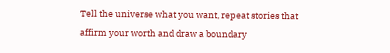Tell the universe what you want, repeat stories that affirm your worth and draw a boundary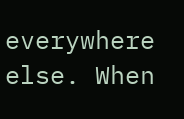everywhere else. When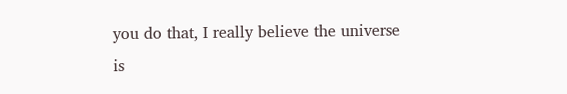you do that, I really believe the universe is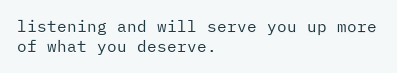listening and will serve you up more of what you deserve.